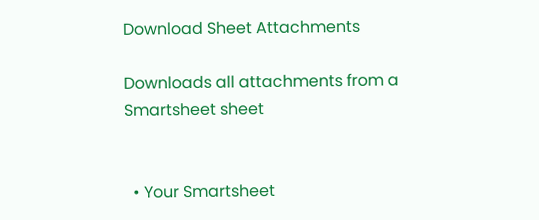Download Sheet Attachments

Downloads all attachments from a Smartsheet sheet


  • Your Smartsheet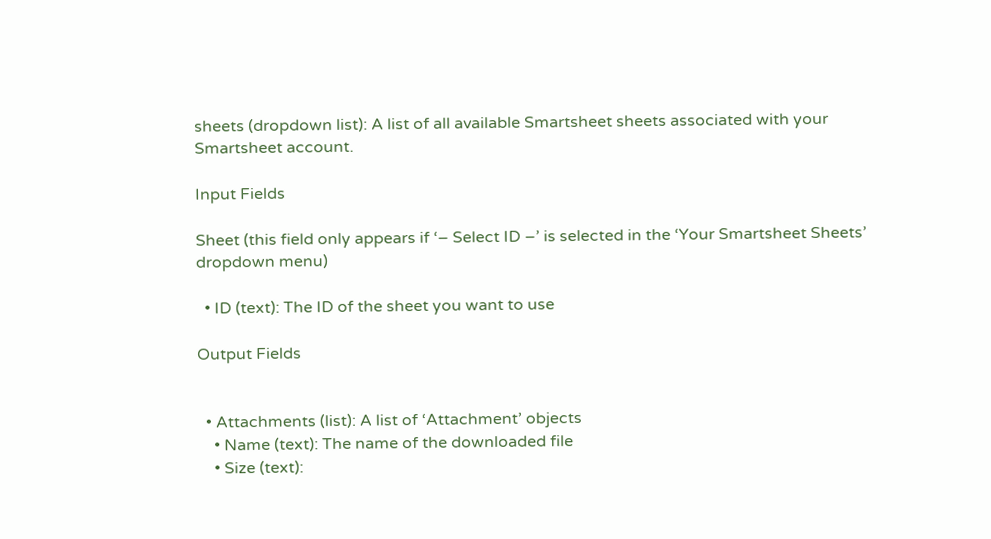sheets (dropdown list): A list of all available Smartsheet sheets associated with your Smartsheet account.

Input Fields

Sheet (this field only appears if ‘– Select ID –’ is selected in the ‘Your Smartsheet Sheets’ dropdown menu)

  • ID (text): The ID of the sheet you want to use

Output Fields


  • Attachments (list): A list of ‘Attachment’ objects
    • Name (text): The name of the downloaded file
    • Size (text):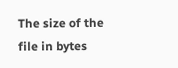The size of the file in bytes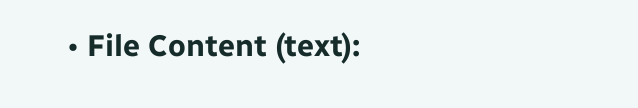• File Content (text):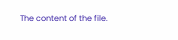The content of the file.